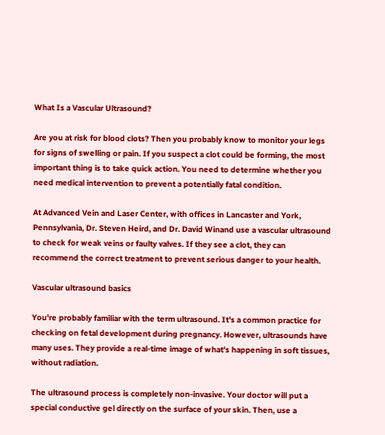What Is a Vascular Ultrasound?

Are you at risk for blood clots? Then you probably know to monitor your legs for signs of swelling or pain. If you suspect a clot could be forming, the most important thing is to take quick action. You need to determine whether you need medical intervention to prevent a potentially fatal condition.

At Advanced Vein and Laser Center, with offices in Lancaster and York, Pennsylvania, Dr. Steven Heird, and Dr. David Winand use a vascular ultrasound to check for weak veins or faulty valves. If they see a clot, they can recommend the correct treatment to prevent serious danger to your health.

Vascular ultrasound basics

You're probably familiar with the term ultrasound. It's a common practice for checking on fetal development during pregnancy. However, ultrasounds have many uses. They provide a real-time image of what's happening in soft tissues, without radiation.

The ultrasound process is completely non-invasive. Your doctor will put a special conductive gel directly on the surface of your skin. Then, use a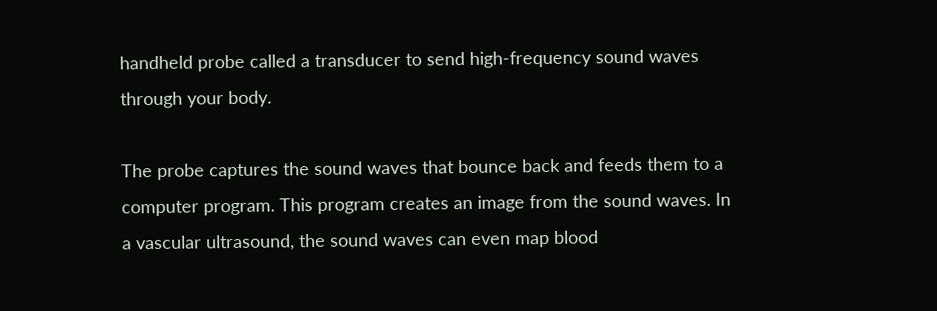handheld probe called a transducer to send high-frequency sound waves through your body.

The probe captures the sound waves that bounce back and feeds them to a computer program. This program creates an image from the sound waves. In a vascular ultrasound, the sound waves can even map blood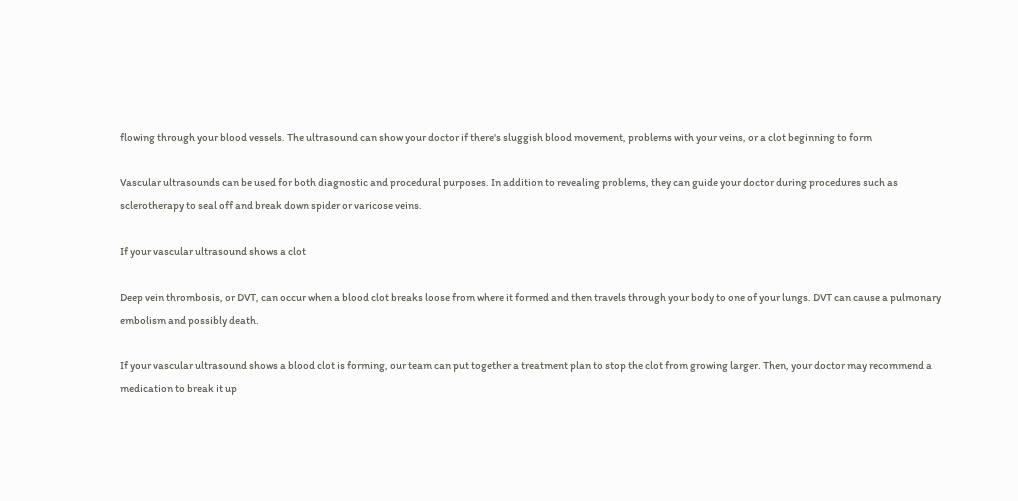flowing through your blood vessels. The ultrasound can show your doctor if there's sluggish blood movement, problems with your veins, or a clot beginning to form

Vascular ultrasounds can be used for both diagnostic and procedural purposes. In addition to revealing problems, they can guide your doctor during procedures such as sclerotherapy to seal off and break down spider or varicose veins.

If your vascular ultrasound shows a clot

Deep vein thrombosis, or DVT, can occur when a blood clot breaks loose from where it formed and then travels through your body to one of your lungs. DVT can cause a pulmonary embolism and possibly death.

If your vascular ultrasound shows a blood clot is forming, our team can put together a treatment plan to stop the clot from growing larger. Then, your doctor may recommend a medication to break it up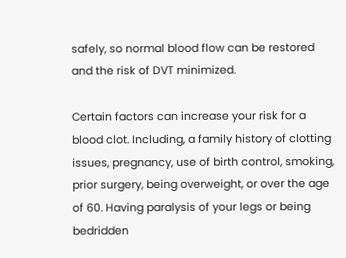safely, so normal blood flow can be restored and the risk of DVT minimized.

Certain factors can increase your risk for a blood clot. Including, a family history of clotting issues, pregnancy, use of birth control, smoking, prior surgery, being overweight, or over the age of 60. Having paralysis of your legs or being bedridden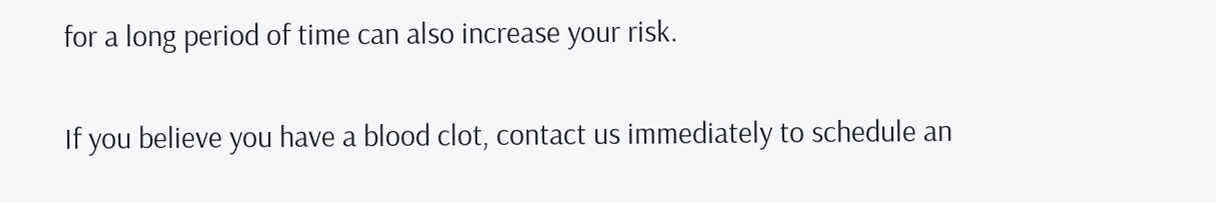for a long period of time can also increase your risk.

If you believe you have a blood clot, contact us immediately to schedule an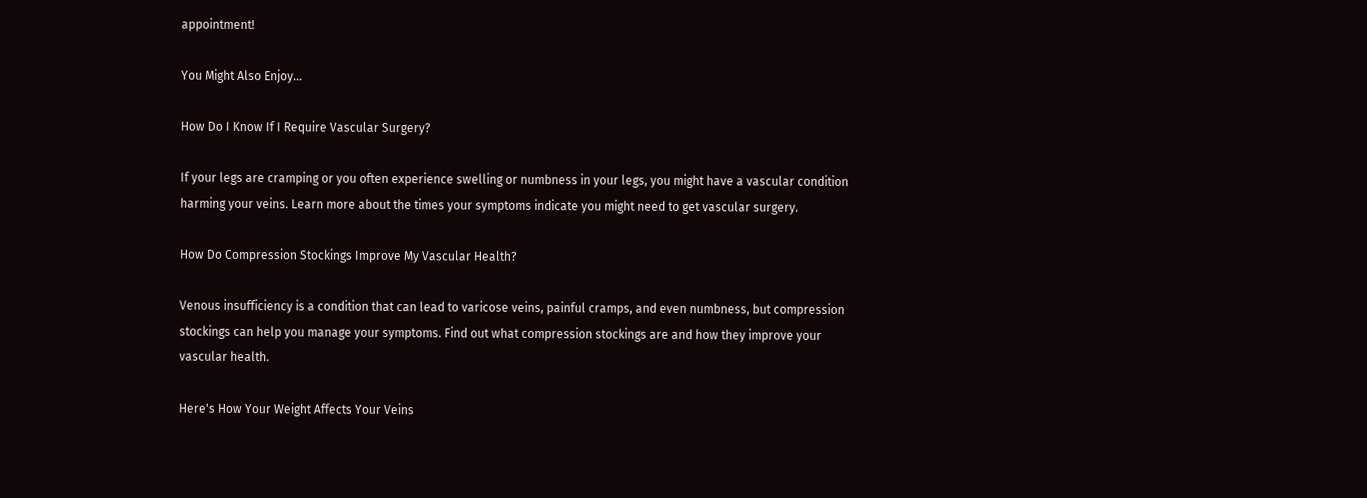appointment!

You Might Also Enjoy...

How Do I Know If I Require Vascular Surgery?

If your legs are cramping or you often experience swelling or numbness in your legs, you might have a vascular condition harming your veins. Learn more about the times your symptoms indicate you might need to get vascular surgery.

How Do Compression Stockings Improve My Vascular Health?

Venous insufficiency is a condition that can lead to varicose veins, painful cramps, and even numbness, but compression stockings can help you manage your symptoms. Find out what compression stockings are and how they improve your vascular health.

Here's How Your Weight Affects Your Veins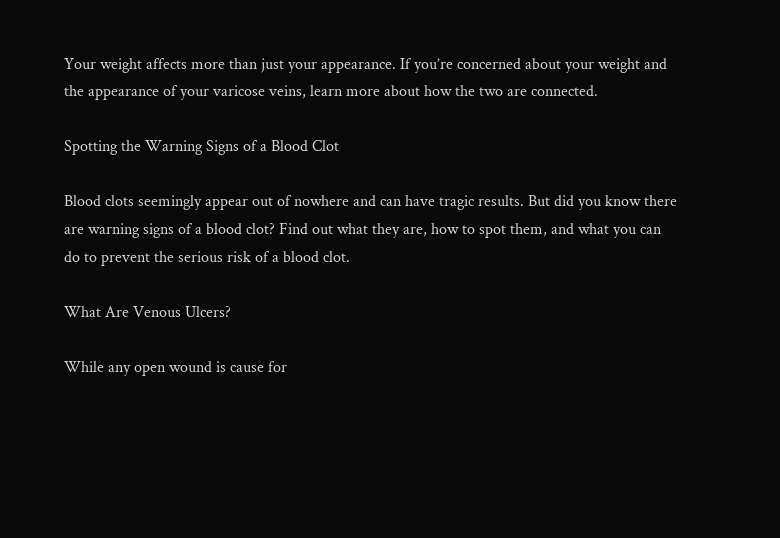Your weight affects more than just your appearance. If you’re concerned about your weight and the appearance of your varicose veins, learn more about how the two are connected.

Spotting the Warning Signs of a Blood Clot

Blood clots seemingly appear out of nowhere and can have tragic results. But did you know there are warning signs of a blood clot? Find out what they are, how to spot them, and what you can do to prevent the serious risk of a blood clot.

What Are Venous Ulcers?

While any open wound is cause for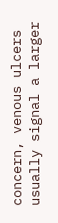concern, venous ulcers usually signal a larger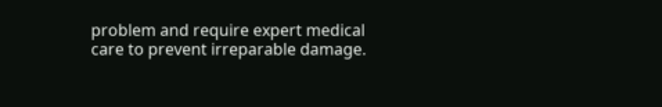problem and require expert medical care to prevent irreparable damage.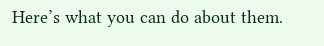Here’s what you can do about them.